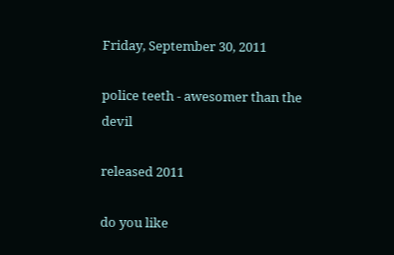Friday, September 30, 2011

police teeth - awesomer than the devil

released 2011

do you like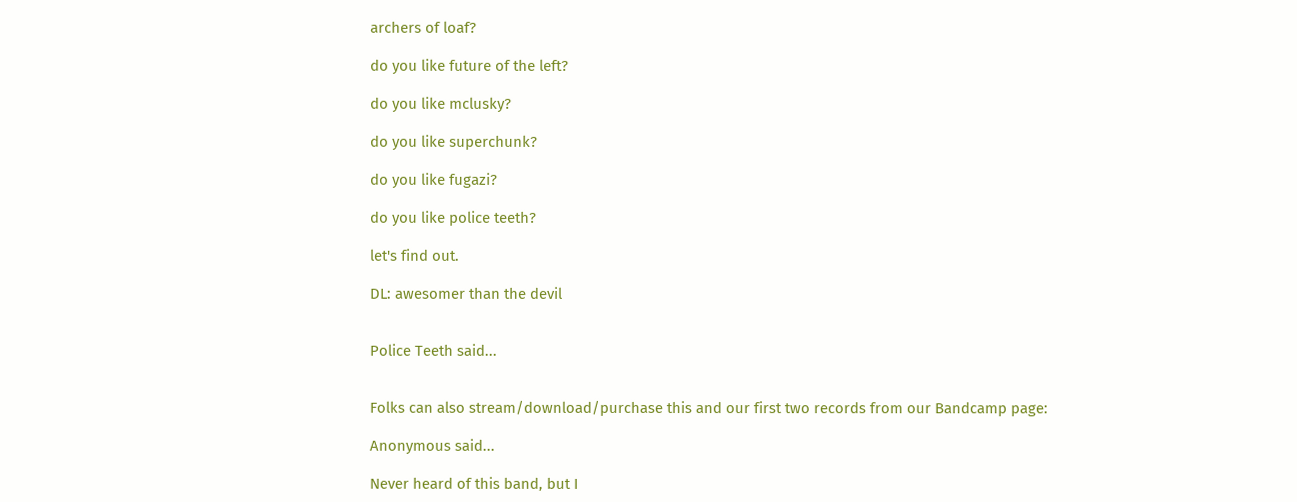archers of loaf?

do you like future of the left?

do you like mclusky?

do you like superchunk?

do you like fugazi?

do you like police teeth?

let's find out.

DL: awesomer than the devil


Police Teeth said...


Folks can also stream/download/purchase this and our first two records from our Bandcamp page:

Anonymous said...

Never heard of this band, but I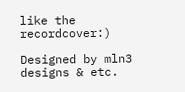like the recordcover:)

Designed by mln3 designs & etc.